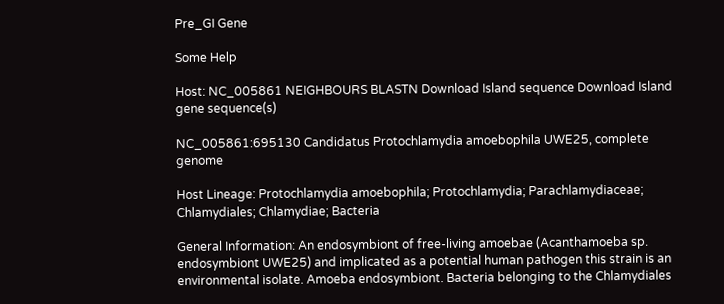Pre_GI Gene

Some Help

Host: NC_005861 NEIGHBOURS BLASTN Download Island sequence Download Island gene sequence(s)

NC_005861:695130 Candidatus Protochlamydia amoebophila UWE25, complete genome

Host Lineage: Protochlamydia amoebophila; Protochlamydia; Parachlamydiaceae; Chlamydiales; Chlamydiae; Bacteria

General Information: An endosymbiont of free-living amoebae (Acanthamoeba sp. endosymbiont UWE25) and implicated as a potential human pathogen this strain is an environmental isolate. Amoeba endosymbiont. Bacteria belonging to the Chlamydiales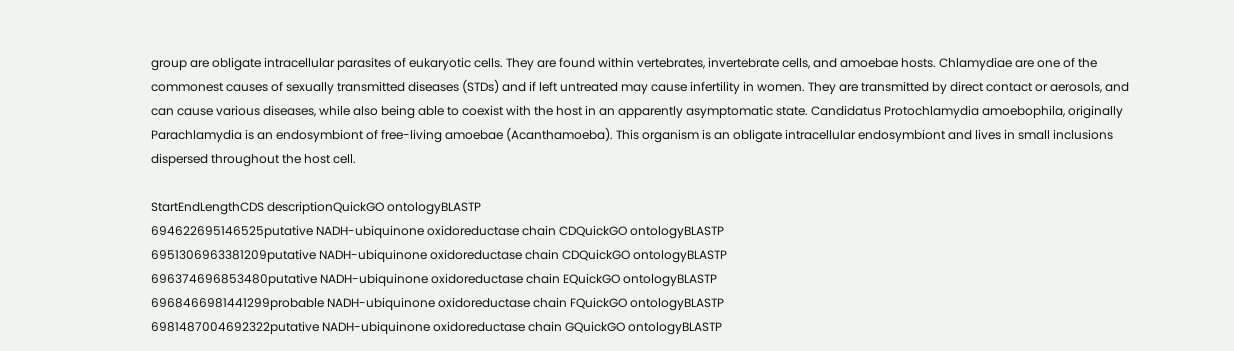group are obligate intracellular parasites of eukaryotic cells. They are found within vertebrates, invertebrate cells, and amoebae hosts. Chlamydiae are one of the commonest causes of sexually transmitted diseases (STDs) and if left untreated may cause infertility in women. They are transmitted by direct contact or aerosols, and can cause various diseases, while also being able to coexist with the host in an apparently asymptomatic state. Candidatus Protochlamydia amoebophila, originally Parachlamydia is an endosymbiont of free-living amoebae (Acanthamoeba). This organism is an obligate intracellular endosymbiont and lives in small inclusions dispersed throughout the host cell.

StartEndLengthCDS descriptionQuickGO ontologyBLASTP
694622695146525putative NADH-ubiquinone oxidoreductase chain CDQuickGO ontologyBLASTP
6951306963381209putative NADH-ubiquinone oxidoreductase chain CDQuickGO ontologyBLASTP
696374696853480putative NADH-ubiquinone oxidoreductase chain EQuickGO ontologyBLASTP
6968466981441299probable NADH-ubiquinone oxidoreductase chain FQuickGO ontologyBLASTP
6981487004692322putative NADH-ubiquinone oxidoreductase chain GQuickGO ontologyBLASTP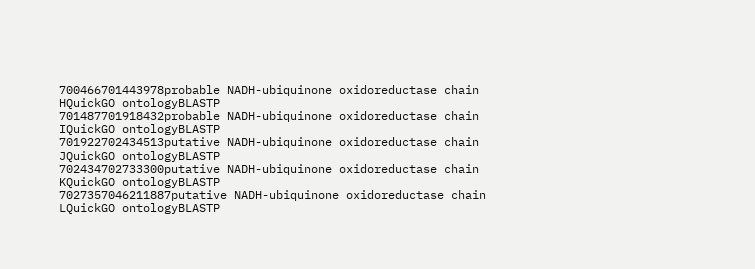700466701443978probable NADH-ubiquinone oxidoreductase chain HQuickGO ontologyBLASTP
701487701918432probable NADH-ubiquinone oxidoreductase chain IQuickGO ontologyBLASTP
701922702434513putative NADH-ubiquinone oxidoreductase chain JQuickGO ontologyBLASTP
702434702733300putative NADH-ubiquinone oxidoreductase chain KQuickGO ontologyBLASTP
7027357046211887putative NADH-ubiquinone oxidoreductase chain LQuickGO ontologyBLASTP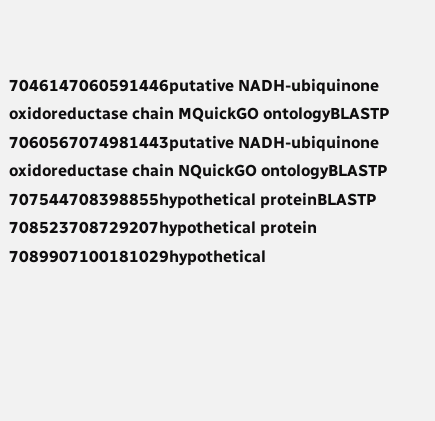7046147060591446putative NADH-ubiquinone oxidoreductase chain MQuickGO ontologyBLASTP
7060567074981443putative NADH-ubiquinone oxidoreductase chain NQuickGO ontologyBLASTP
707544708398855hypothetical proteinBLASTP
708523708729207hypothetical protein
7089907100181029hypothetical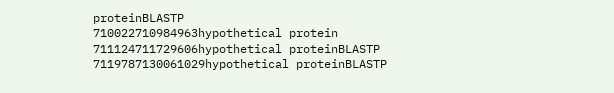proteinBLASTP
710022710984963hypothetical protein
711124711729606hypothetical proteinBLASTP
7119787130061029hypothetical proteinBLASTP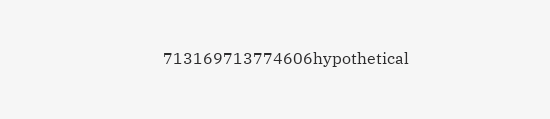713169713774606hypothetical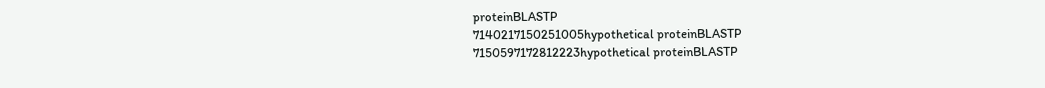proteinBLASTP
7140217150251005hypothetical proteinBLASTP
7150597172812223hypothetical proteinBLASTP